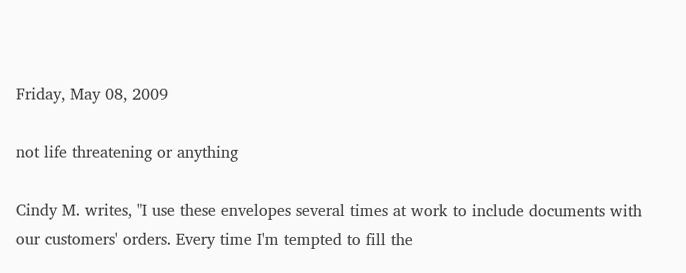Friday, May 08, 2009

not life threatening or anything

Cindy M. writes, "I use these envelopes several times at work to include documents with our customers' orders. Every time I'm tempted to fill the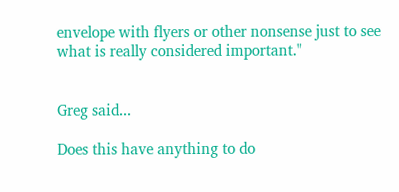envelope with flyers or other nonsense just to see what is really considered important."


Greg said...

Does this have anything to do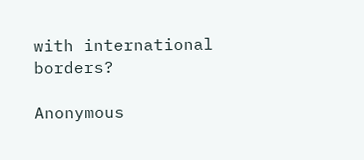with international borders?

Anonymous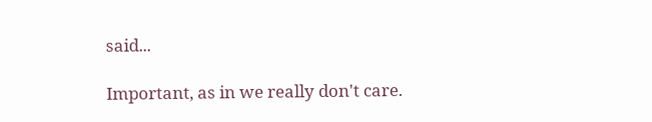said...

Important, as in we really don't care.